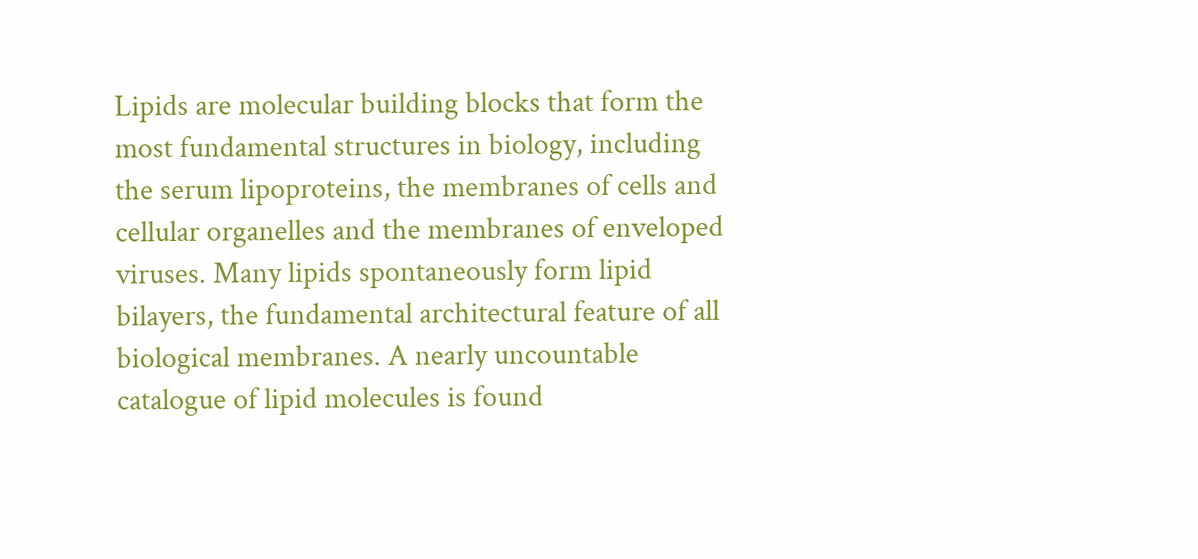Lipids are molecular building blocks that form the most fundamental structures in biology, including the serum lipoproteins, the membranes of cells and cellular organelles and the membranes of enveloped viruses. Many lipids spontaneously form lipid bilayers, the fundamental architectural feature of all biological membranes. A nearly uncountable catalogue of lipid molecules is found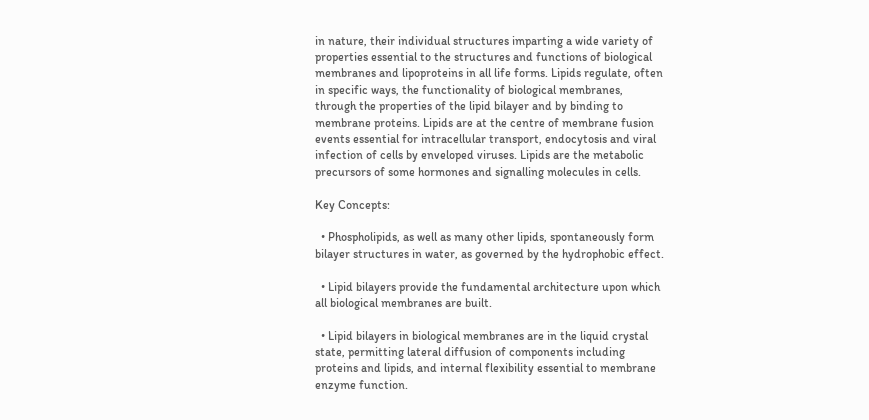in nature, their individual structures imparting a wide variety of properties essential to the structures and functions of biological membranes and lipoproteins in all life forms. Lipids regulate, often in specific ways, the functionality of biological membranes, through the properties of the lipid bilayer and by binding to membrane proteins. Lipids are at the centre of membrane fusion events essential for intracellular transport, endocytosis and viral infection of cells by enveloped viruses. Lipids are the metabolic precursors of some hormones and signalling molecules in cells.

Key Concepts:

  • Phospholipids, as well as many other lipids, spontaneously form bilayer structures in water, as governed by the hydrophobic effect.

  • Lipid bilayers provide the fundamental architecture upon which all biological membranes are built.

  • Lipid bilayers in biological membranes are in the liquid crystal state, permitting lateral diffusion of components including proteins and lipids, and internal flexibility essential to membrane enzyme function.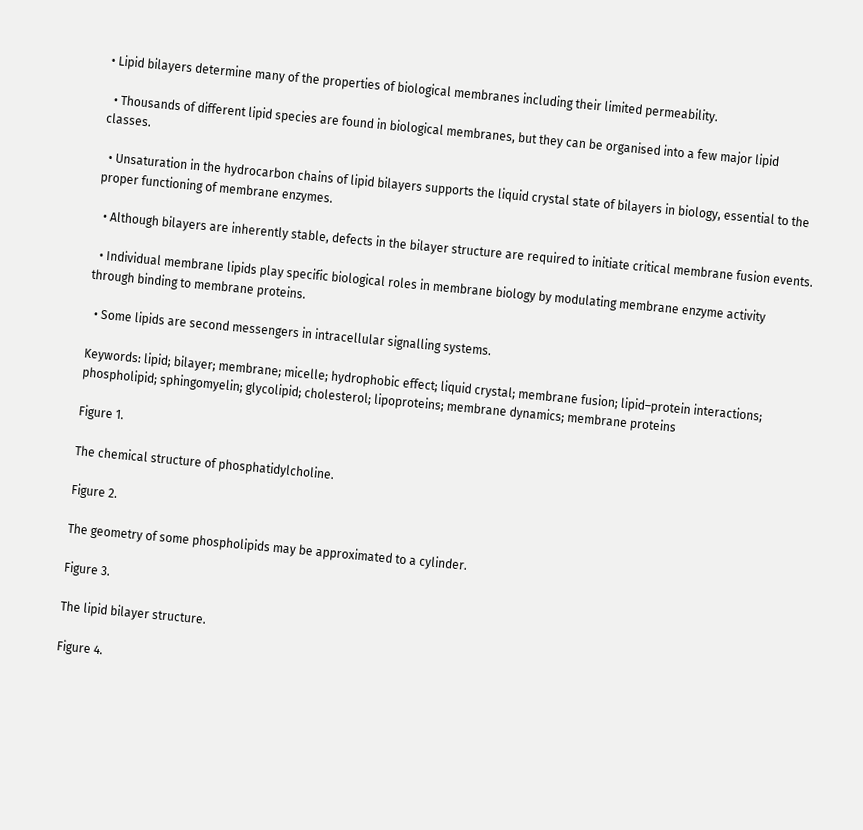• Lipid bilayers determine many of the properties of biological membranes including their limited permeability.

  • Thousands of different lipid species are found in biological membranes, but they can be organised into a few major lipid classes.

  • Unsaturation in the hydrocarbon chains of lipid bilayers supports the liquid crystal state of bilayers in biology, essential to the proper functioning of membrane enzymes.

  • Although bilayers are inherently stable, defects in the bilayer structure are required to initiate critical membrane fusion events.

  • Individual membrane lipids play specific biological roles in membrane biology by modulating membrane enzyme activity through binding to membrane proteins.

  • Some lipids are second messengers in intracellular signalling systems.

Keywords: lipid; bilayer; membrane; micelle; hydrophobic effect; liquid crystal; membrane fusion; lipid–protein interactions; phospholipid; sphingomyelin; glycolipid; cholesterol; lipoproteins; membrane dynamics; membrane proteins

Figure 1.

The chemical structure of phosphatidylcholine.

Figure 2.

The geometry of some phospholipids may be approximated to a cylinder.

Figure 3.

The lipid bilayer structure.

Figure 4.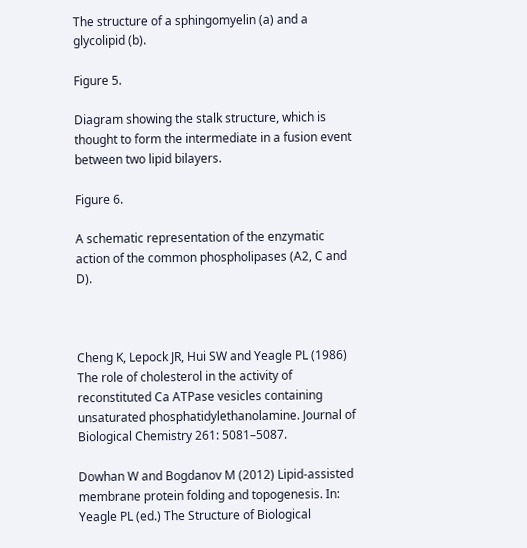The structure of a sphingomyelin (a) and a glycolipid (b).

Figure 5.

Diagram showing the stalk structure, which is thought to form the intermediate in a fusion event between two lipid bilayers.

Figure 6.

A schematic representation of the enzymatic action of the common phospholipases (A2, C and D).



Cheng K, Lepock JR, Hui SW and Yeagle PL (1986) The role of cholesterol in the activity of reconstituted Ca ATPase vesicles containing unsaturated phosphatidylethanolamine. Journal of Biological Chemistry 261: 5081–5087.

Dowhan W and Bogdanov M (2012) Lipid‐assisted membrane protein folding and topogenesis. In: Yeagle PL (ed.) The Structure of Biological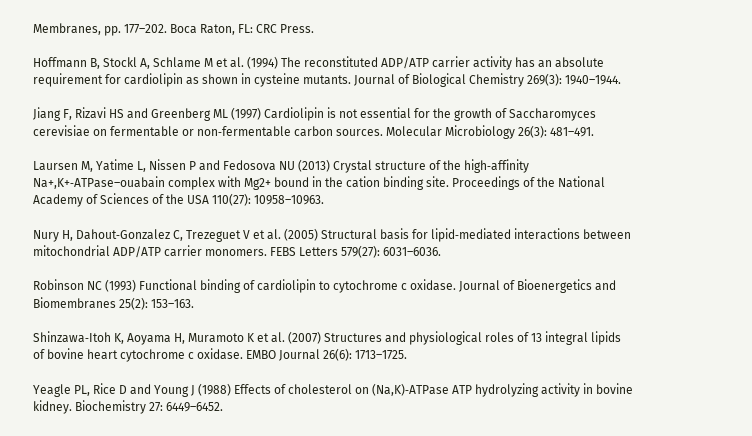Membranes, pp. 177–202. Boca Raton, FL: CRC Press.

Hoffmann B, Stockl A, Schlame M et al. (1994) The reconstituted ADP/ATP carrier activity has an absolute requirement for cardiolipin as shown in cysteine mutants. Journal of Biological Chemistry 269(3): 1940–1944.

Jiang F, Rizavi HS and Greenberg ML (1997) Cardiolipin is not essential for the growth of Saccharomyces cerevisiae on fermentable or non‐fermentable carbon sources. Molecular Microbiology 26(3): 481–491.

Laursen M, Yatime L, Nissen P and Fedosova NU (2013) Crystal structure of the high‐affinity Na+,K+‐ATPase–ouabain complex with Mg2+ bound in the cation binding site. Proceedings of the National Academy of Sciences of the USA 110(27): 10958–10963.

Nury H, Dahout‐Gonzalez C, Trezeguet V et al. (2005) Structural basis for lipid‐mediated interactions between mitochondrial ADP/ATP carrier monomers. FEBS Letters 579(27): 6031–6036.

Robinson NC (1993) Functional binding of cardiolipin to cytochrome c oxidase. Journal of Bioenergetics and Biomembranes 25(2): 153–163.

Shinzawa‐Itoh K, Aoyama H, Muramoto K et al. (2007) Structures and physiological roles of 13 integral lipids of bovine heart cytochrome c oxidase. EMBO Journal 26(6): 1713–1725.

Yeagle PL, Rice D and Young J (1988) Effects of cholesterol on (Na,K)‐ATPase ATP hydrolyzing activity in bovine kidney. Biochemistry 27: 6449–6452.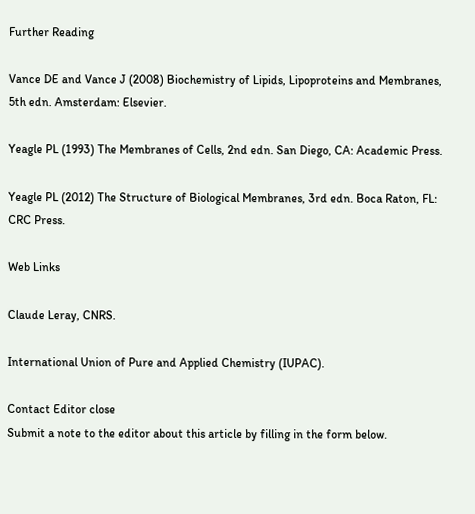Further Reading

Vance DE and Vance J (2008) Biochemistry of Lipids, Lipoproteins and Membranes, 5th edn. Amsterdam: Elsevier.

Yeagle PL (1993) The Membranes of Cells, 2nd edn. San Diego, CA: Academic Press.

Yeagle PL (2012) The Structure of Biological Membranes, 3rd edn. Boca Raton, FL: CRC Press.

Web Links

Claude Leray, CNRS.

International Union of Pure and Applied Chemistry (IUPAC).

Contact Editor close
Submit a note to the editor about this article by filling in the form below.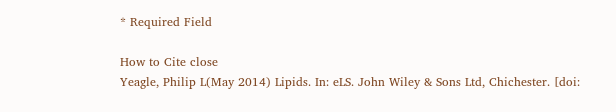* Required Field

How to Cite close
Yeagle, Philip L(May 2014) Lipids. In: eLS. John Wiley & Sons Ltd, Chichester. [doi: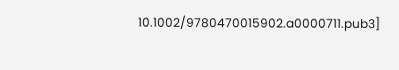10.1002/9780470015902.a0000711.pub3]